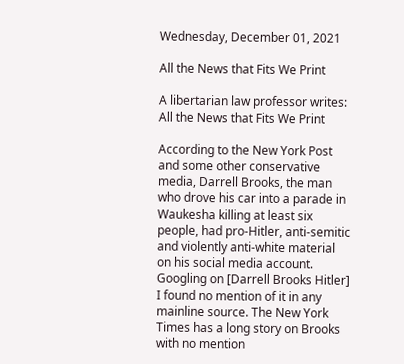Wednesday, December 01, 2021

All the News that Fits We Print

A libertarian law professor writes:
All the News that Fits We Print

According to the New York Post and some other conservative media, Darrell Brooks, the man who drove his car into a parade in Waukesha killing at least six people, had pro-Hitler, anti-semitic and violently anti-white material on his social media account. Googling on [Darrell Brooks Hitler] I found no mention of it in any mainline source. The New York Times has a long story on Brooks with no mention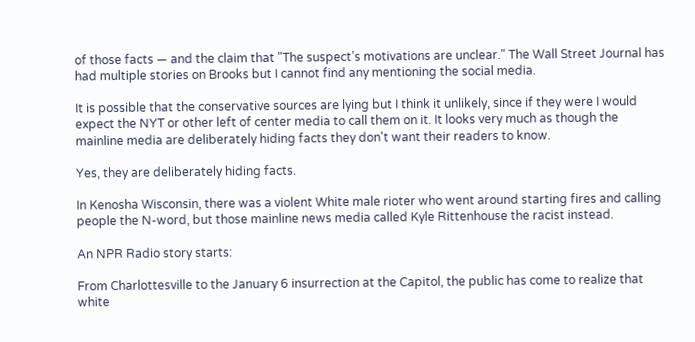of those facts — and the claim that "The suspect’s motivations are unclear." The Wall Street Journal has had multiple stories on Brooks but I cannot find any mentioning the social media.

It is possible that the conservative sources are lying but I think it unlikely, since if they were I would expect the NYT or other left of center media to call them on it. It looks very much as though the mainline media are deliberately hiding facts they don't want their readers to know.

Yes, they are deliberately hiding facts.

In Kenosha Wisconsin, there was a violent White male rioter who went around starting fires and calling people the N-word, but those mainline news media called Kyle Rittenhouse the racist instead.

An NPR Radio story starts:

From Charlottesville to the January 6 insurrection at the Capitol, the public has come to realize that white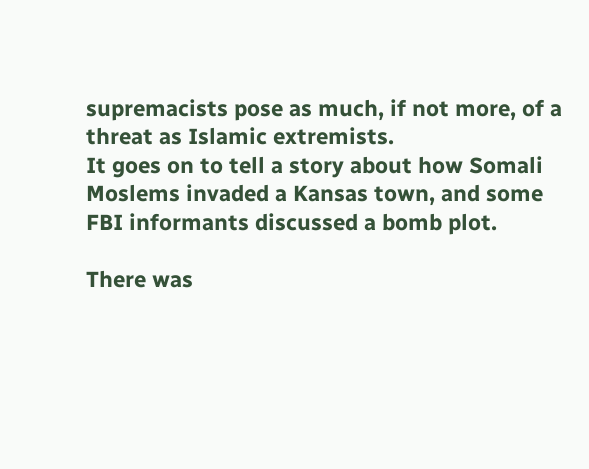supremacists pose as much, if not more, of a threat as Islamic extremists.
It goes on to tell a story about how Somali Moslems invaded a Kansas town, and some FBI informants discussed a bomb plot.

There was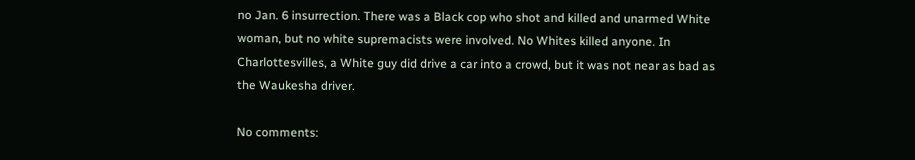no Jan. 6 insurrection. There was a Black cop who shot and killed and unarmed White woman, but no white supremacists were involved. No Whites killed anyone. In Charlottesvilles, a White guy did drive a car into a crowd, but it was not near as bad as the Waukesha driver.

No comments: